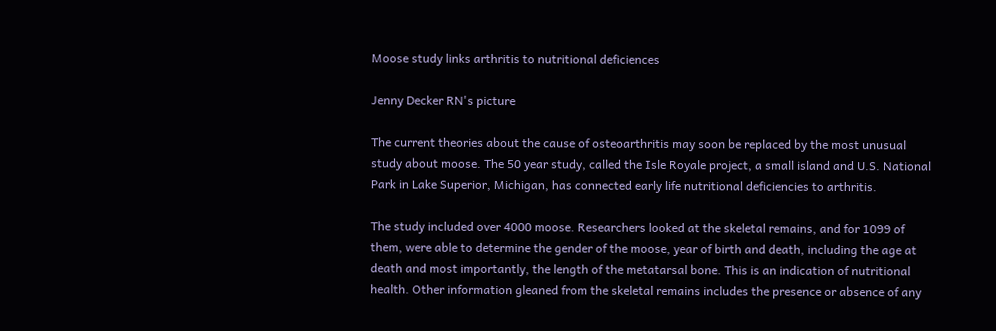Moose study links arthritis to nutritional deficiences

Jenny Decker RN's picture

The current theories about the cause of osteoarthritis may soon be replaced by the most unusual study about moose. The 50 year study, called the Isle Royale project, a small island and U.S. National Park in Lake Superior, Michigan, has connected early life nutritional deficiencies to arthritis.

The study included over 4000 moose. Researchers looked at the skeletal remains, and for 1099 of them, were able to determine the gender of the moose, year of birth and death, including the age at death and most importantly, the length of the metatarsal bone. This is an indication of nutritional health. Other information gleaned from the skeletal remains includes the presence or absence of any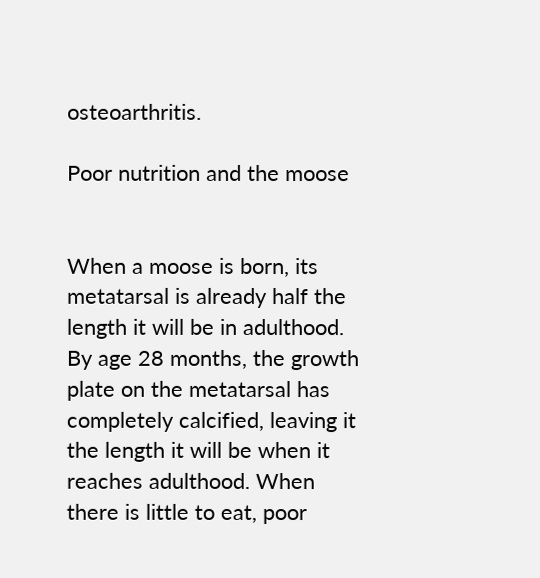osteoarthritis.

Poor nutrition and the moose


When a moose is born, its metatarsal is already half the length it will be in adulthood. By age 28 months, the growth plate on the metatarsal has completely calcified, leaving it the length it will be when it reaches adulthood. When there is little to eat, poor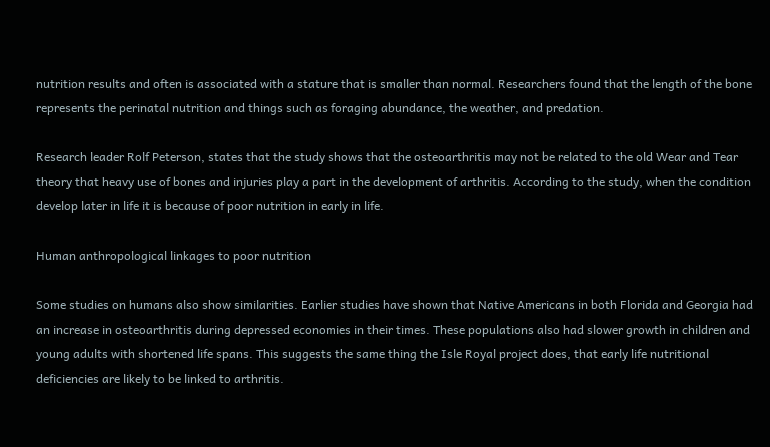nutrition results and often is associated with a stature that is smaller than normal. Researchers found that the length of the bone represents the perinatal nutrition and things such as foraging abundance, the weather, and predation.

Research leader Rolf Peterson, states that the study shows that the osteoarthritis may not be related to the old Wear and Tear theory that heavy use of bones and injuries play a part in the development of arthritis. According to the study, when the condition develop later in life it is because of poor nutrition in early in life.

Human anthropological linkages to poor nutrition

Some studies on humans also show similarities. Earlier studies have shown that Native Americans in both Florida and Georgia had an increase in osteoarthritis during depressed economies in their times. These populations also had slower growth in children and young adults with shortened life spans. This suggests the same thing the Isle Royal project does, that early life nutritional deficiencies are likely to be linked to arthritis.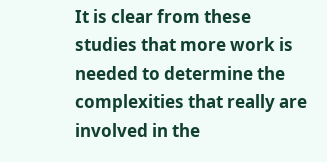It is clear from these studies that more work is needed to determine the complexities that really are involved in the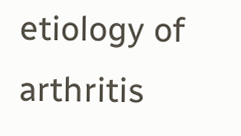etiology of arthritis